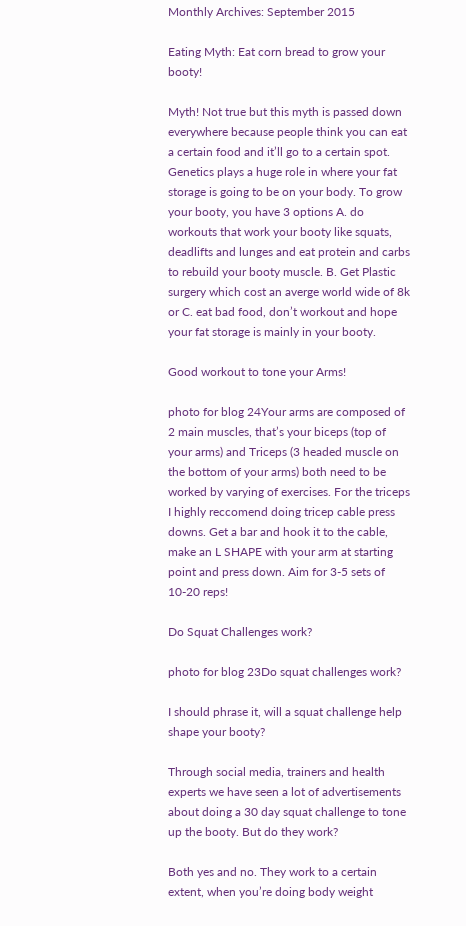Monthly Archives: September 2015

Eating Myth: Eat corn bread to grow your booty!

Myth! Not true but this myth is passed down everywhere because people think you can eat a certain food and it’ll go to a certain spot. Genetics plays a huge role in where your fat storage is going to be on your body. To grow your booty, you have 3 options A. do workouts that work your booty like squats, deadlifts and lunges and eat protein and carbs to rebuild your booty muscle. B. Get Plastic surgery which cost an averge world wide of 8k or C. eat bad food, don’t workout and hope your fat storage is mainly in your booty.

Good workout to tone your Arms!

photo for blog 24Your arms are composed of 2 main muscles, that’s your biceps (top of your arms) and Triceps (3 headed muscle on the bottom of your arms) both need to be worked by varying of exercises. For the triceps I highly reccomend doing tricep cable press downs. Get a bar and hook it to the cable, make an L SHAPE with your arm at starting point and press down. Aim for 3-5 sets of 10-20 reps!

Do Squat Challenges work?

photo for blog 23Do squat challenges work?

I should phrase it, will a squat challenge help shape your booty?

Through social media, trainers and health experts we have seen a lot of advertisements about doing a 30 day squat challenge to tone up the booty. But do they work?

Both yes and no. They work to a certain extent, when you’re doing body weight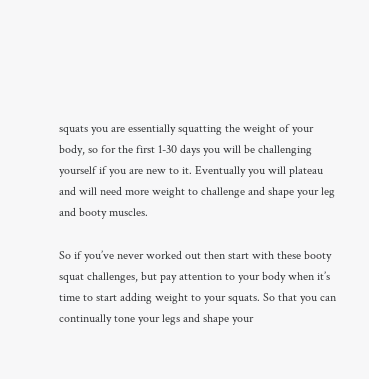squats you are essentially squatting the weight of your body, so for the first 1-30 days you will be challenging yourself if you are new to it. Eventually you will plateau and will need more weight to challenge and shape your leg and booty muscles.

So if you’ve never worked out then start with these booty squat challenges, but pay attention to your body when it’s time to start adding weight to your squats. So that you can continually tone your legs and shape your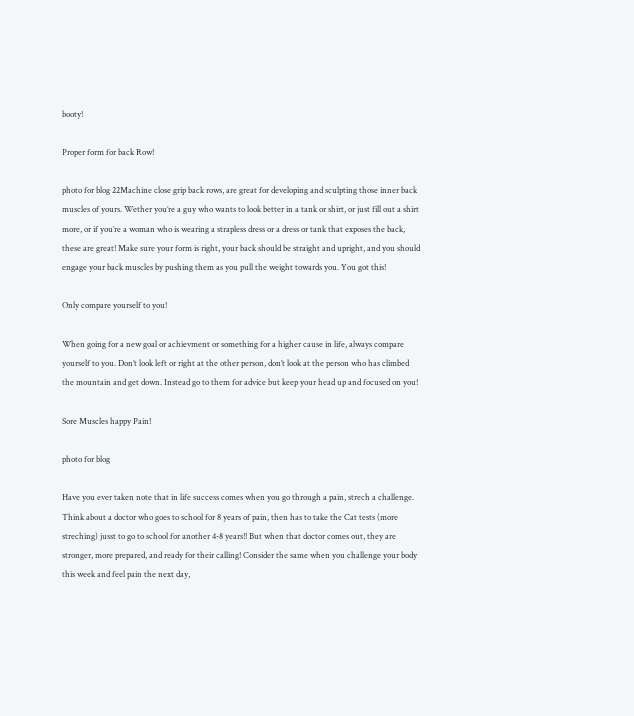booty!

Proper form for back Row!

photo for blog 22Machine close grip back rows, are great for developing and sculpting those inner back muscles of yours. Wether you’re a guy who wants to look better in a tank or shirt, or just fill out a shirt more, or if you’re a woman who is wearing a strapless dress or a dress or tank that exposes the back, these are great! Make sure your form is right, your back should be straight and upright, and you should engage your back muscles by pushing them as you pull the weight towards you. You got this!

Only compare yourself to you!

When going for a new goal or achievment or something for a higher cause in life, always compare yourself to you. Don’t look left or right at the other person, don’t look at the person who has climbed the mountain and get down. Instead go to them for advice but keep your head up and focused on you!

Sore Muscles happy Pain!

photo for blog

Have you ever taken note that in life success comes when you go through a pain, strech a challenge. Think about a doctor who goes to school for 8 years of pain, then has to take the Cat tests (more streching) jusst to go to school for another 4-8 years!! But when that doctor comes out, they are stronger, more prepared, and ready for their calling! Consider the same when you challenge your body this week and feel pain the next day,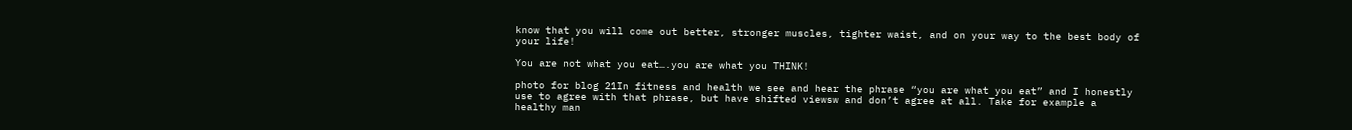know that you will come out better, stronger muscles, tighter waist, and on your way to the best body of your life!

You are not what you eat….you are what you THINK!

photo for blog 21In fitness and health we see and hear the phrase “you are what you eat” and I honestly use to agree with that phrase, but have shifted viewsw and don’t agree at all. Take for example a healthy man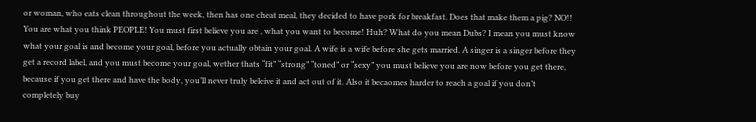or woman, who eats clean throughout the week, then has one cheat meal, they decided to have pork for breakfast. Does that make them a pig? NO!! You are what you think PEOPLE! You must first believe you are , what you want to become! Huh? What do you mean Dubs? I mean you must know what your goal is and become your goal, before you actually obtain your goal. A wife is a wife before she gets married. A singer is a singer before they get a record label, and you must become your goal, wether thats “fit” “strong” “toned” or “sexy” you must believe you are now before you get there, because if you get there and have the body, you’ll never truly beleive it and act out of it. Also it becaomes harder to reach a goal if you don’t completely buy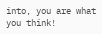into, you are what you think!